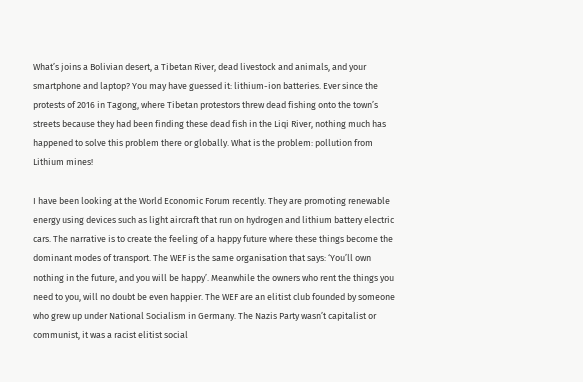What’s joins a Bolivian desert, a Tibetan River, dead livestock and animals, and your smartphone and laptop? You may have guessed it: lithium-ion batteries. Ever since the protests of 2016 in Tagong, where Tibetan protestors threw dead fishing onto the town’s streets because they had been finding these dead fish in the Liqi River, nothing much has happened to solve this problem there or globally. What is the problem: pollution from Lithium mines!

I have been looking at the World Economic Forum recently. They are promoting renewable energy using devices such as light aircraft that run on hydrogen and lithium battery electric cars. The narrative is to create the feeling of a happy future where these things become the dominant modes of transport. The WEF is the same organisation that says: ‘You’ll own nothing in the future, and you will be happy’. Meanwhile the owners who rent the things you need to you, will no doubt be even happier. The WEF are an elitist club founded by someone who grew up under National Socialism in Germany. The Nazis Party wasn’t capitalist or communist, it was a racist elitist social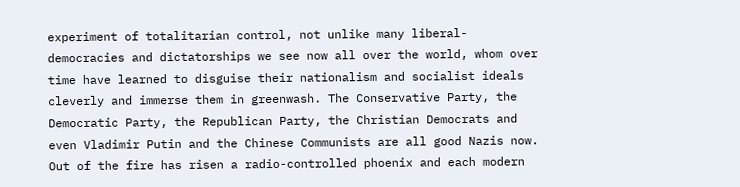experiment of totalitarian control, not unlike many liberal-democracies and dictatorships we see now all over the world, whom over time have learned to disguise their nationalism and socialist ideals cleverly and immerse them in greenwash. The Conservative Party, the Democratic Party, the Republican Party, the Christian Democrats and even Vladimir Putin and the Chinese Communists are all good Nazis now. Out of the fire has risen a radio-controlled phoenix and each modern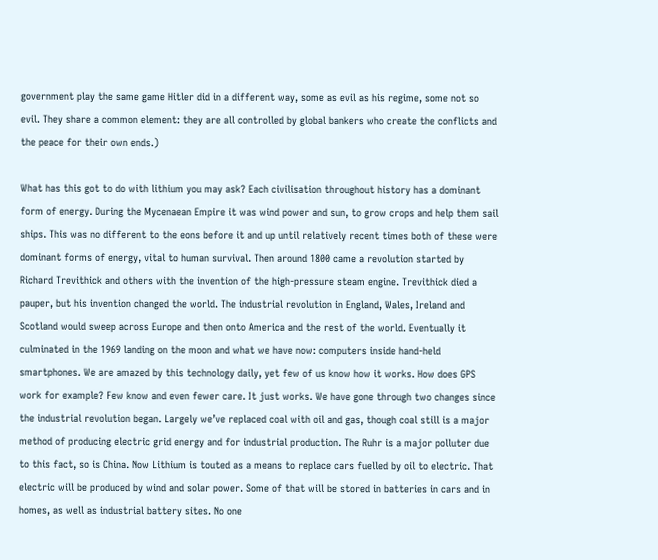government play the same game Hitler did in a different way, some as evil as his regime, some not so evil. They share a common element: they are all controlled by global bankers who create the conflicts and the peace for their own ends.)

What has this got to do with lithium you may ask? Each civilisation throughout history has a dominant form of energy. During the Mycenaean Empire it was wind power and sun, to grow crops and help them sail ships. This was no different to the eons before it and up until relatively recent times both of these were dominant forms of energy, vital to human survival. Then around 1800 came a revolution started by Richard Trevithick and others with the invention of the high-pressure steam engine. Trevithick died a pauper, but his invention changed the world. The industrial revolution in England, Wales, Ireland and Scotland would sweep across Europe and then onto America and the rest of the world. Eventually it culminated in the 1969 landing on the moon and what we have now: computers inside hand-held smartphones. We are amazed by this technology daily, yet few of us know how it works. How does GPS work for example? Few know and even fewer care. It just works. We have gone through two changes since the industrial revolution began. Largely we’ve replaced coal with oil and gas, though coal still is a major method of producing electric grid energy and for industrial production. The Ruhr is a major polluter due to this fact, so is China. Now Lithium is touted as a means to replace cars fuelled by oil to electric. That electric will be produced by wind and solar power. Some of that will be stored in batteries in cars and in homes, as well as industrial battery sites. No one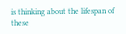is thinking about the lifespan of these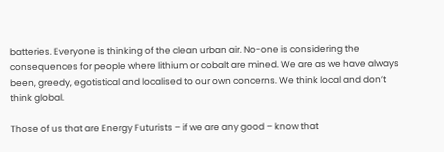batteries. Everyone is thinking of the clean urban air. No-one is considering the consequences for people where lithium or cobalt are mined. We are as we have always been, greedy, egotistical and localised to our own concerns. We think local and don’t think global.

Those of us that are Energy Futurists – if we are any good – know that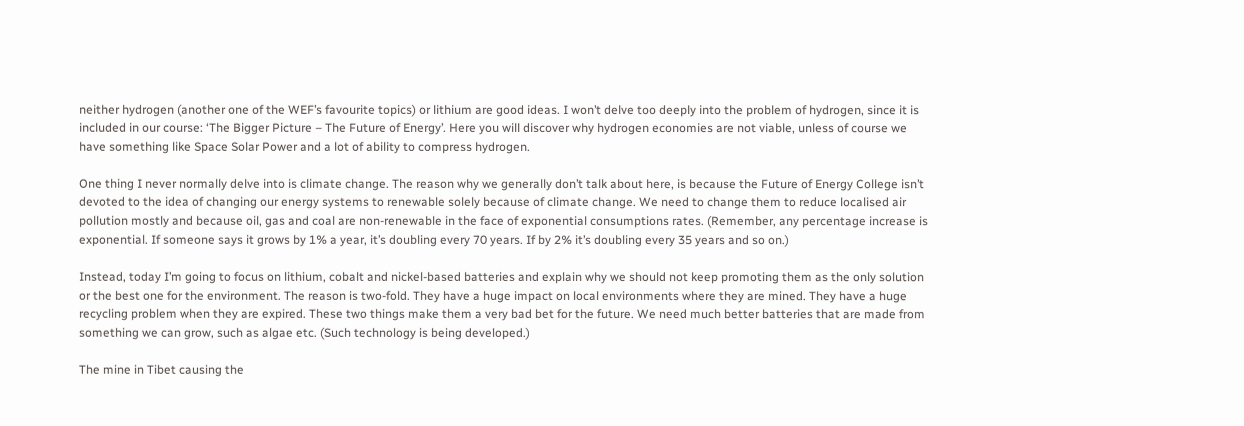neither hydrogen (another one of the WEF’s favourite topics) or lithium are good ideas. I won’t delve too deeply into the problem of hydrogen, since it is included in our course: ‘The Bigger Picture – The Future of Energy’. Here you will discover why hydrogen economies are not viable, unless of course we have something like Space Solar Power and a lot of ability to compress hydrogen.

One thing I never normally delve into is climate change. The reason why we generally don’t talk about here, is because the Future of Energy College isn’t devoted to the idea of changing our energy systems to renewable solely because of climate change. We need to change them to reduce localised air pollution mostly and because oil, gas and coal are non-renewable in the face of exponential consumptions rates. (Remember, any percentage increase is exponential. If someone says it grows by 1% a year, it’s doubling every 70 years. If by 2% it’s doubling every 35 years and so on.)

Instead, today I’m going to focus on lithium, cobalt and nickel-based batteries and explain why we should not keep promoting them as the only solution or the best one for the environment. The reason is two-fold. They have a huge impact on local environments where they are mined. They have a huge recycling problem when they are expired. These two things make them a very bad bet for the future. We need much better batteries that are made from something we can grow, such as algae etc. (Such technology is being developed.)

The mine in Tibet causing the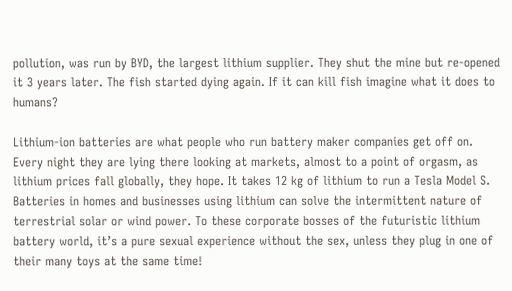pollution, was run by BYD, the largest lithium supplier. They shut the mine but re-opened it 3 years later. The fish started dying again. If it can kill fish imagine what it does to humans?

Lithium-ion batteries are what people who run battery maker companies get off on. Every night they are lying there looking at markets, almost to a point of orgasm, as lithium prices fall globally, they hope. It takes 12 kg of lithium to run a Tesla Model S. Batteries in homes and businesses using lithium can solve the intermittent nature of terrestrial solar or wind power. To these corporate bosses of the futuristic lithium battery world, it’s a pure sexual experience without the sex, unless they plug in one of their many toys at the same time!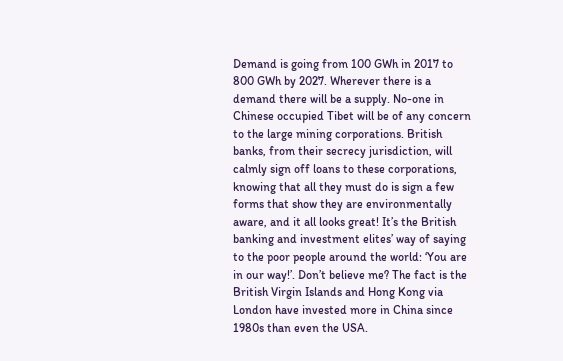Demand is going from 100 GWh in 2017 to 800 GWh by 2027. Wherever there is a demand there will be a supply. No-one in Chinese occupied Tibet will be of any concern to the large mining corporations. British banks, from their secrecy jurisdiction, will calmly sign off loans to these corporations, knowing that all they must do is sign a few forms that show they are environmentally aware, and it all looks great! It’s the British banking and investment elites’ way of saying to the poor people around the world: ‘You are in our way!’. Don’t believe me? The fact is the British Virgin Islands and Hong Kong via London have invested more in China since 1980s than even the USA.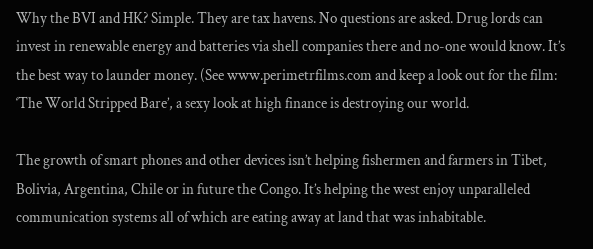Why the BVI and HK? Simple. They are tax havens. No questions are asked. Drug lords can invest in renewable energy and batteries via shell companies there and no-one would know. It’s the best way to launder money. (See www.perimetrfilms.com and keep a look out for the film: ‘The World Stripped Bare’, a sexy look at high finance is destroying our world.

The growth of smart phones and other devices isn’t helping fishermen and farmers in Tibet, Bolivia, Argentina, Chile or in future the Congo. It’s helping the west enjoy unparalleled communication systems all of which are eating away at land that was inhabitable.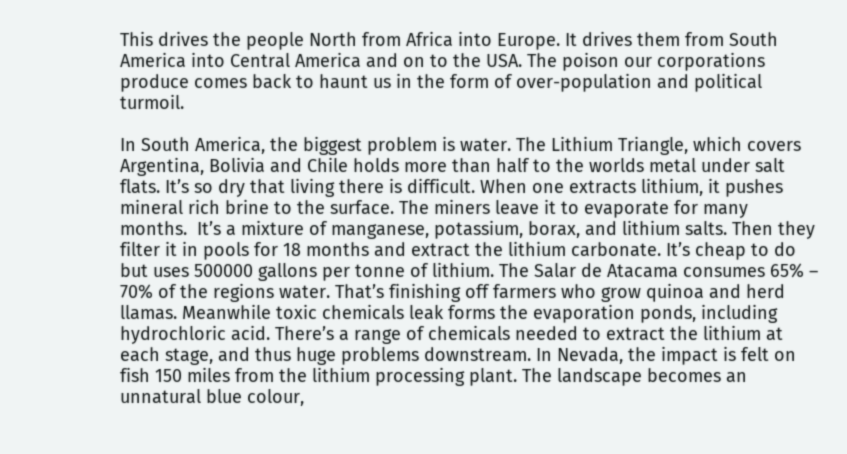This drives the people North from Africa into Europe. It drives them from South America into Central America and on to the USA. The poison our corporations produce comes back to haunt us in the form of over-population and political turmoil.

In South America, the biggest problem is water. The Lithium Triangle, which covers Argentina, Bolivia and Chile holds more than half to the worlds metal under salt flats. It’s so dry that living there is difficult. When one extracts lithium, it pushes mineral rich brine to the surface. The miners leave it to evaporate for many months.  It’s a mixture of manganese, potassium, borax, and lithium salts. Then they filter it in pools for 18 months and extract the lithium carbonate. It’s cheap to do but uses 500000 gallons per tonne of lithium. The Salar de Atacama consumes 65% – 70% of the regions water. That’s finishing off farmers who grow quinoa and herd llamas. Meanwhile toxic chemicals leak forms the evaporation ponds, including hydrochloric acid. There’s a range of chemicals needed to extract the lithium at each stage, and thus huge problems downstream. In Nevada, the impact is felt on fish 150 miles from the lithium processing plant. The landscape becomes an unnatural blue colour,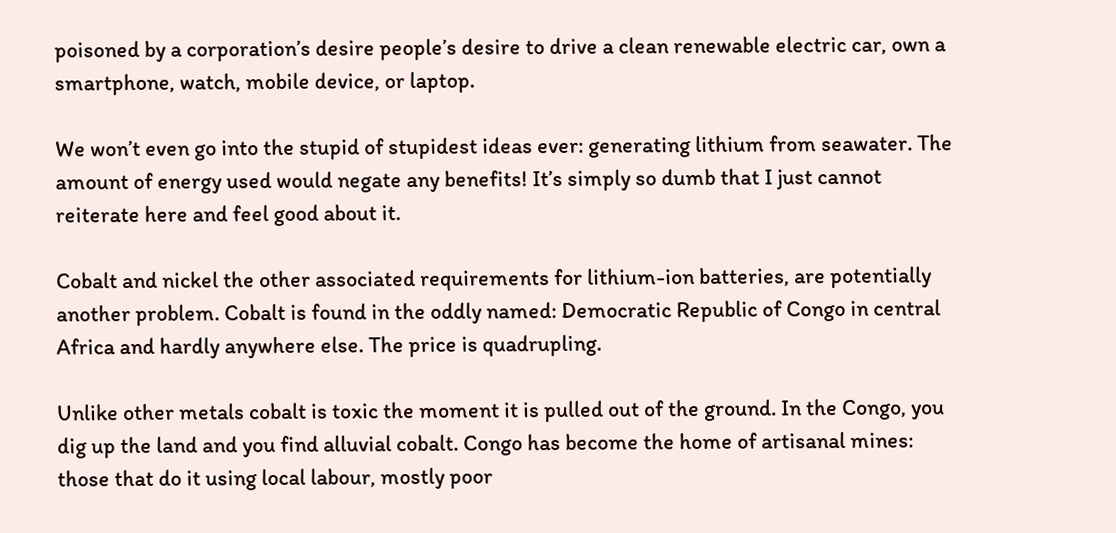poisoned by a corporation’s desire people’s desire to drive a clean renewable electric car, own a smartphone, watch, mobile device, or laptop.

We won’t even go into the stupid of stupidest ideas ever: generating lithium from seawater. The amount of energy used would negate any benefits! It’s simply so dumb that I just cannot reiterate here and feel good about it.

Cobalt and nickel the other associated requirements for lithium-ion batteries, are potentially another problem. Cobalt is found in the oddly named: Democratic Republic of Congo in central Africa and hardly anywhere else. The price is quadrupling.

Unlike other metals cobalt is toxic the moment it is pulled out of the ground. In the Congo, you dig up the land and you find alluvial cobalt. Congo has become the home of artisanal mines: those that do it using local labour, mostly poor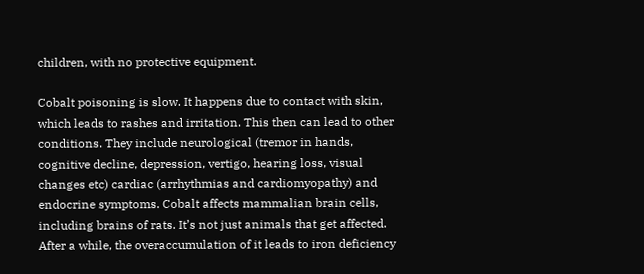children, with no protective equipment.

Cobalt poisoning is slow. It happens due to contact with skin, which leads to rashes and irritation. This then can lead to other conditions. They include neurological (tremor in hands, cognitive decline, depression, vertigo, hearing loss, visual changes etc) cardiac (arrhythmias and cardiomyopathy) and endocrine symptoms. Cobalt affects mammalian brain cells, including brains of rats. It’s not just animals that get affected. After a while, the overaccumulation of it leads to iron deficiency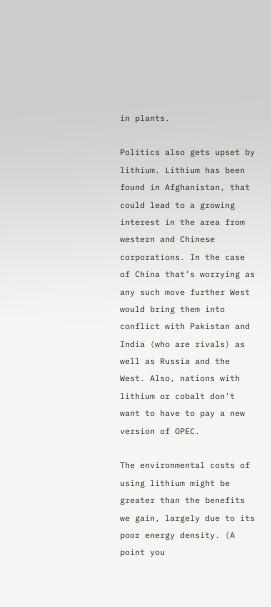in plants.

Politics also gets upset by lithium. Lithium has been found in Afghanistan, that could lead to a growing interest in the area from western and Chinese corporations. In the case of China that’s worrying as any such move further West would bring them into conflict with Pakistan and India (who are rivals) as well as Russia and the West. Also, nations with lithium or cobalt don’t want to have to pay a new version of OPEC.

The environmental costs of using lithium might be greater than the benefits we gain, largely due to its poor energy density. (A point you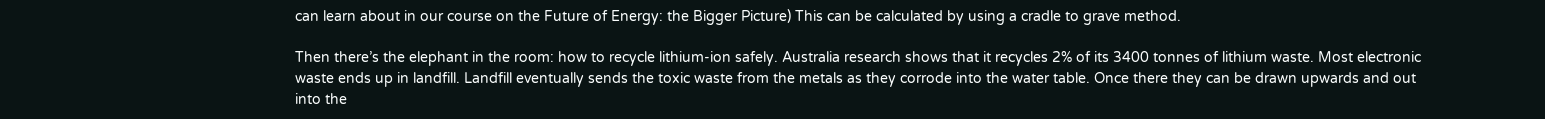can learn about in our course on the Future of Energy: the Bigger Picture) This can be calculated by using a cradle to grave method.

Then there’s the elephant in the room: how to recycle lithium-ion safely. Australia research shows that it recycles 2% of its 3400 tonnes of lithium waste. Most electronic waste ends up in landfill. Landfill eventually sends the toxic waste from the metals as they corrode into the water table. Once there they can be drawn upwards and out into the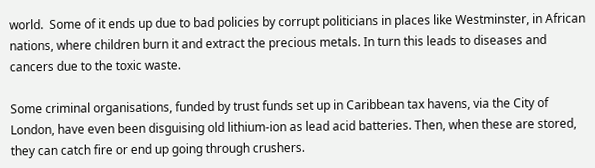world.  Some of it ends up due to bad policies by corrupt politicians in places like Westminster, in African nations, where children burn it and extract the precious metals. In turn this leads to diseases and cancers due to the toxic waste.

Some criminal organisations, funded by trust funds set up in Caribbean tax havens, via the City of London, have even been disguising old lithium-ion as lead acid batteries. Then, when these are stored, they can catch fire or end up going through crushers.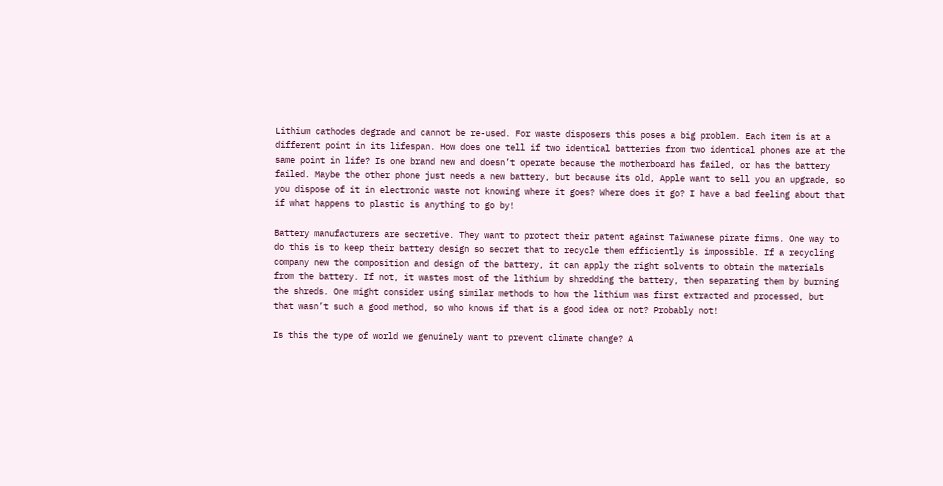Lithium cathodes degrade and cannot be re-used. For waste disposers this poses a big problem. Each item is at a different point in its lifespan. How does one tell if two identical batteries from two identical phones are at the same point in life? Is one brand new and doesn’t operate because the motherboard has failed, or has the battery failed. Maybe the other phone just needs a new battery, but because its old, Apple want to sell you an upgrade, so you dispose of it in electronic waste not knowing where it goes? Where does it go? I have a bad feeling about that if what happens to plastic is anything to go by!

Battery manufacturers are secretive. They want to protect their patent against Taiwanese pirate firms. One way to do this is to keep their battery design so secret that to recycle them efficiently is impossible. If a recycling company new the composition and design of the battery, it can apply the right solvents to obtain the materials from the battery. If not, it wastes most of the lithium by shredding the battery, then separating them by burning the shreds. One might consider using similar methods to how the lithium was first extracted and processed, but that wasn’t such a good method, so who knows if that is a good idea or not? Probably not!

Is this the type of world we genuinely want to prevent climate change? A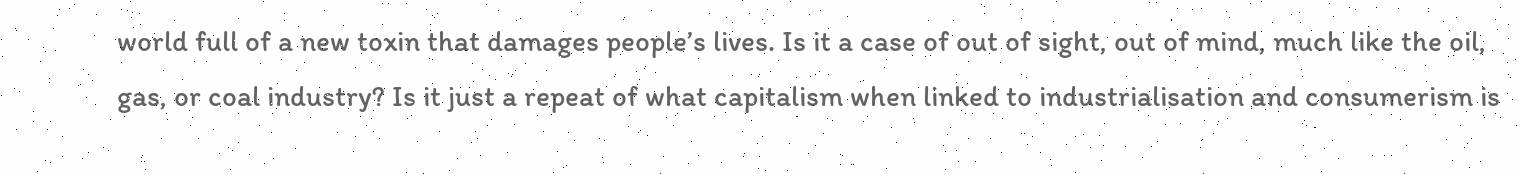world full of a new toxin that damages people’s lives. Is it a case of out of sight, out of mind, much like the oil, gas, or coal industry? Is it just a repeat of what capitalism when linked to industrialisation and consumerism is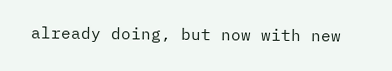already doing, but now with new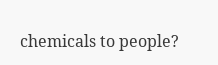chemicals to people?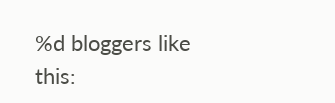%d bloggers like this: